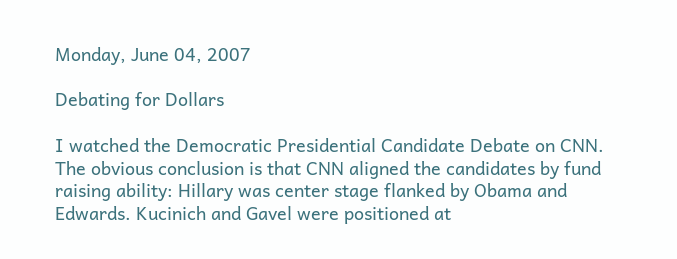Monday, June 04, 2007

Debating for Dollars

I watched the Democratic Presidential Candidate Debate on CNN.
The obvious conclusion is that CNN aligned the candidates by fund raising ability: Hillary was center stage flanked by Obama and Edwards. Kucinich and Gavel were positioned at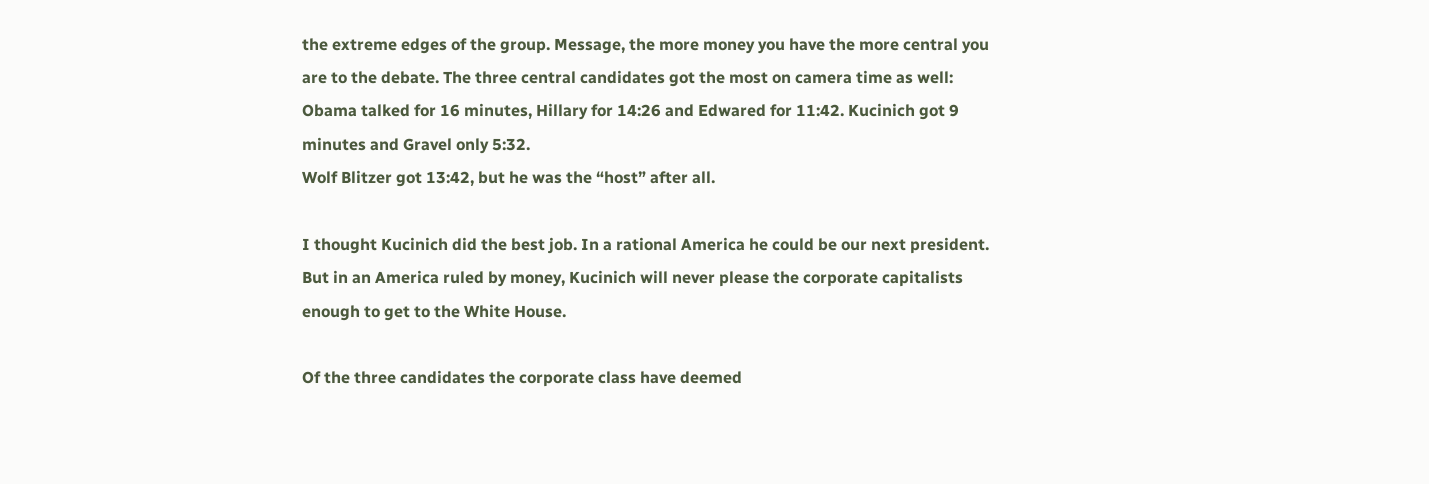the extreme edges of the group. Message, the more money you have the more central you are to the debate. The three central candidates got the most on camera time as well: Obama talked for 16 minutes, Hillary for 14:26 and Edwared for 11:42. Kucinich got 9 minutes and Gravel only 5:32.
Wolf Blitzer got 13:42, but he was the “host” after all.

I thought Kucinich did the best job. In a rational America he could be our next president. But in an America ruled by money, Kucinich will never please the corporate capitalists enough to get to the White House.

Of the three candidates the corporate class have deemed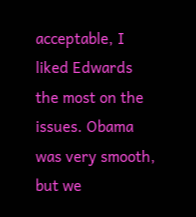acceptable, I liked Edwards the most on the issues. Obama was very smooth, but we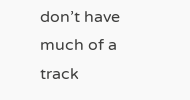don’t have much of a track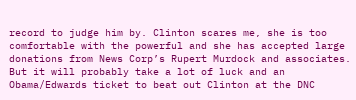record to judge him by. Clinton scares me, she is too comfortable with the powerful and she has accepted large donations from News Corp’s Rupert Murdock and associates. But it will probably take a lot of luck and an Obama/Edwards ticket to beat out Clinton at the DNC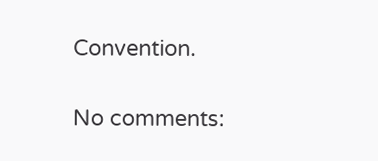Convention.

No comments: